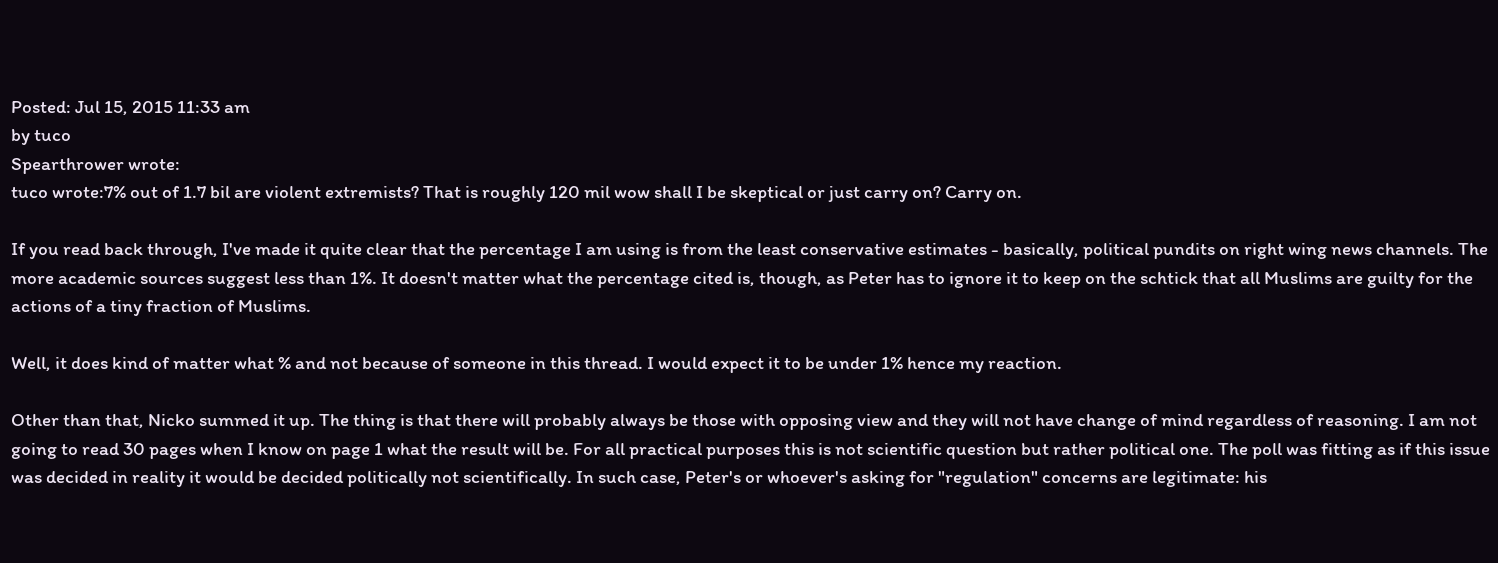Posted: Jul 15, 2015 11:33 am
by tuco
Spearthrower wrote:
tuco wrote:7% out of 1.7 bil are violent extremists? That is roughly 120 mil wow shall I be skeptical or just carry on? Carry on.

If you read back through, I've made it quite clear that the percentage I am using is from the least conservative estimates - basically, political pundits on right wing news channels. The more academic sources suggest less than 1%. It doesn't matter what the percentage cited is, though, as Peter has to ignore it to keep on the schtick that all Muslims are guilty for the actions of a tiny fraction of Muslims.

Well, it does kind of matter what % and not because of someone in this thread. I would expect it to be under 1% hence my reaction.

Other than that, Nicko summed it up. The thing is that there will probably always be those with opposing view and they will not have change of mind regardless of reasoning. I am not going to read 30 pages when I know on page 1 what the result will be. For all practical purposes this is not scientific question but rather political one. The poll was fitting as if this issue was decided in reality it would be decided politically not scientifically. In such case, Peter's or whoever's asking for "regulation" concerns are legitimate: his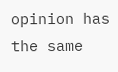opinion has the same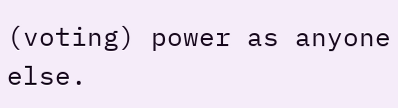(voting) power as anyone else.